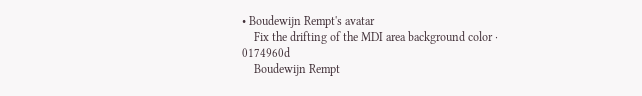• Boudewijn Rempt's avatar
    Fix the drifting of the MDI area background color · 0174960d
    Boudewijn Rempt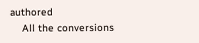authored
    All the conversions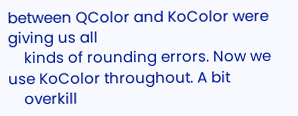between QColor and KoColor were giving us all
    kinds of rounding errors. Now we use KoColor throughout. A bit
    overkill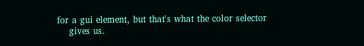for a gui element, but that's what the color selector
    gives us.